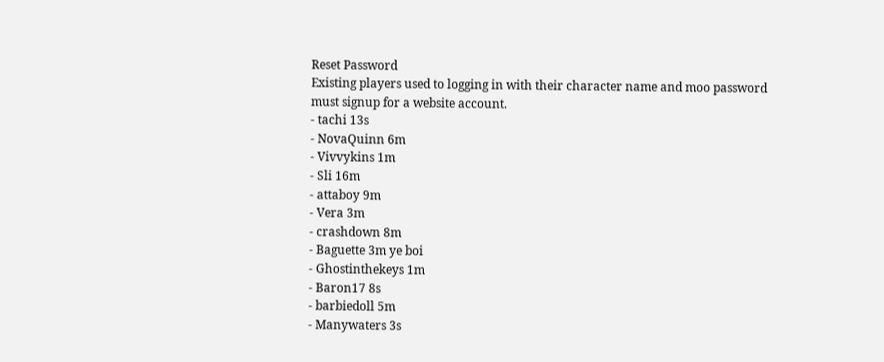Reset Password
Existing players used to logging in with their character name and moo password must signup for a website account.
- tachi 13s
- NovaQuinn 6m
- Vivvykins 1m
- Sli 16m
- attaboy 9m
- Vera 3m
- crashdown 8m
- Baguette 3m ye boi
- Ghostinthekeys 1m
- Baron17 8s
- barbiedoll 5m
- Manywaters 3s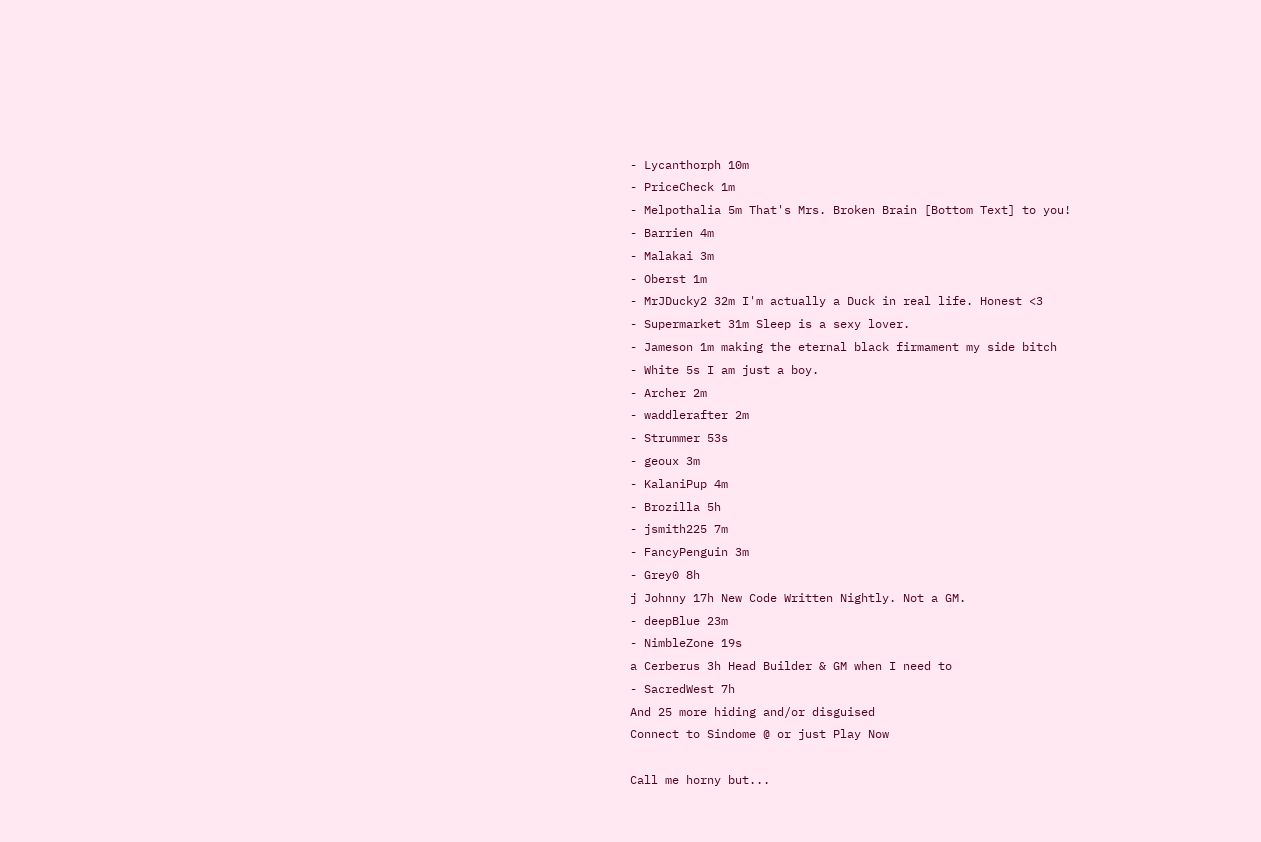- Lycanthorph 10m
- PriceCheck 1m
- Melpothalia 5m That's Mrs. Broken Brain [Bottom Text] to you!
- Barrien 4m
- Malakai 3m
- Oberst 1m
- MrJDucky2 32m I'm actually a Duck in real life. Honest <3
- Supermarket 31m Sleep is a sexy lover.
- Jameson 1m making the eternal black firmament my side bitch
- White 5s I am just a boy.
- Archer 2m
- waddlerafter 2m
- Strummer 53s
- geoux 3m
- KalaniPup 4m
- Brozilla 5h
- jsmith225 7m
- FancyPenguin 3m
- Grey0 8h
j Johnny 17h New Code Written Nightly. Not a GM.
- deepBlue 23m
- NimbleZone 19s
a Cerberus 3h Head Builder & GM when I need to
- SacredWest 7h
And 25 more hiding and/or disguised
Connect to Sindome @ or just Play Now

Call me horny but...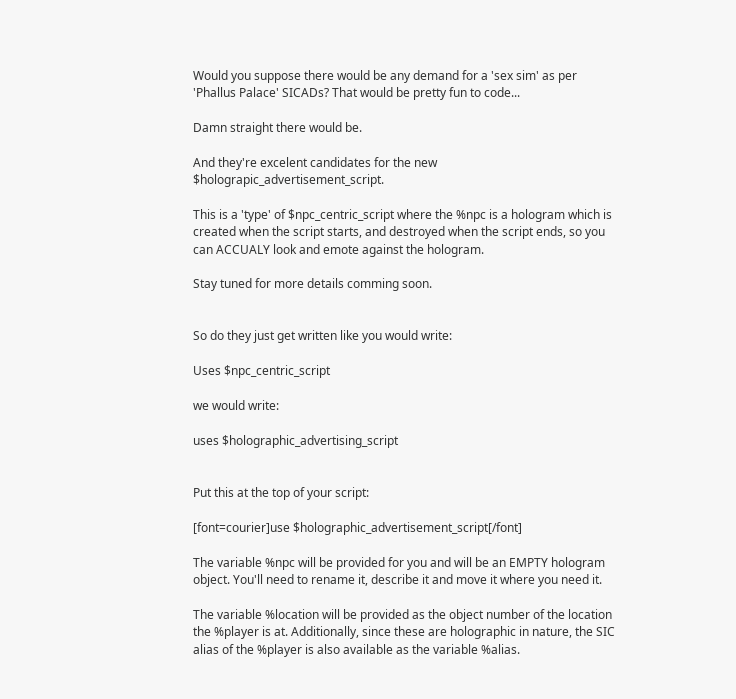Would you suppose there would be any demand for a 'sex sim' as per 'Phallus Palace' SICADs? That would be pretty fun to code...

Damn straight there would be.

And they're excelent candidates for the new $holograpic_advertisement_script.

This is a 'type' of $npc_centric_script where the %npc is a hologram which is created when the script starts, and destroyed when the script ends, so you can ACCUALY look and emote against the hologram.

Stay tuned for more details comming soon.


So do they just get written like you would write:

Uses $npc_centric_script

we would write:

uses $holographic_advertising_script


Put this at the top of your script:

[font=courier]use $holographic_advertisement_script[/font]

The variable %npc will be provided for you and will be an EMPTY hologram object. You'll need to rename it, describe it and move it where you need it.

The variable %location will be provided as the object number of the location the %player is at. Additionally, since these are holographic in nature, the SIC alias of the %player is also available as the variable %alias.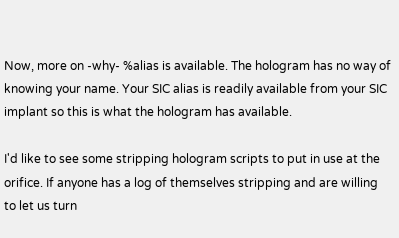Now, more on -why- %alias is available. The hologram has no way of knowing your name. Your SIC alias is readily available from your SIC implant so this is what the hologram has available.

I'd like to see some stripping hologram scripts to put in use at the orifice. If anyone has a log of themselves stripping and are willing to let us turn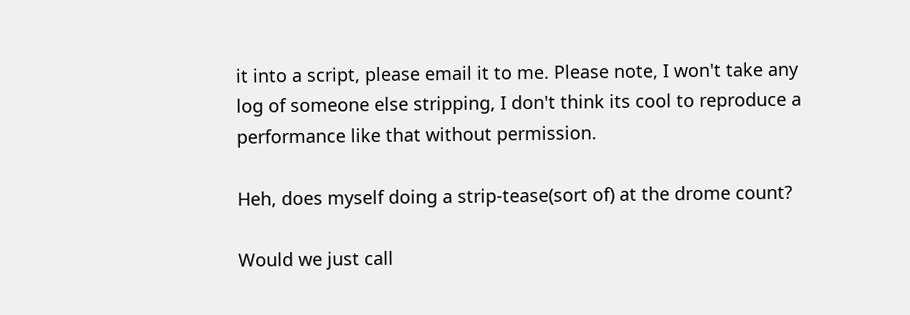it into a script, please email it to me. Please note, I won't take any log of someone else stripping, I don't think its cool to reproduce a performance like that without permission.

Heh, does myself doing a strip-tease(sort of) at the drome count?

Would we just call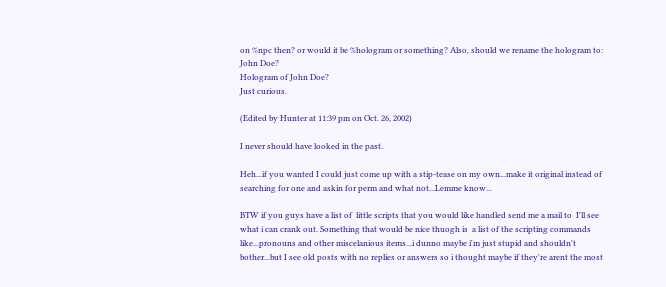on %npc then? or would it be %hologram or something? Also, should we rename the hologram to:
John Doe?
Hologram of John Doe?
Just curious.

(Edited by Hunter at 11:39 pm on Oct. 26, 2002)

I never should have looked in the past.

Heh...if you wanted I could just come up with a stip-tease on my own...make it original instead of searching for one and askin for perm and what not...Lemme know...

BTW if you guys have a list of  little scripts that you would like handled send me a mail to  I'll see what i can crank out. Something that would be nice thuogh is  a list of the scripting commands like...pronouns and other miscelanious items...i dunno maybe i'm just stupid and shouldn't bother...but I see old posts with no replies or answers so i thought maybe if they're arent the most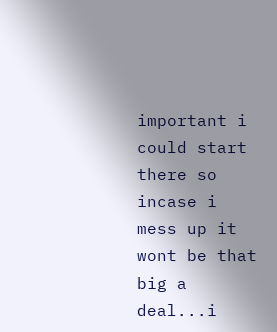important i could start there so incase i mess up it wont be that big a deal...i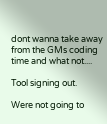dont wanna take away from the GMs coding time and what not....

Tool signing out.

Were not going to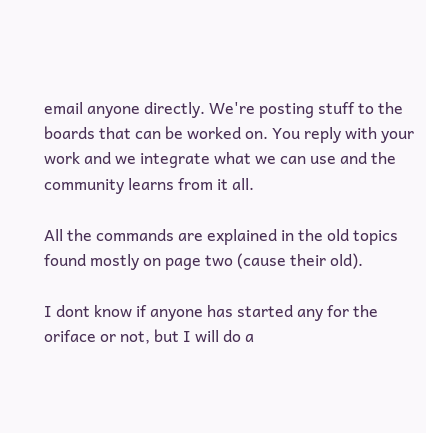email anyone directly. We're posting stuff to the boards that can be worked on. You reply with your work and we integrate what we can use and the community learns from it all.

All the commands are explained in the old topics found mostly on page two (cause their old).

I dont know if anyone has started any for the oriface or not, but I will do a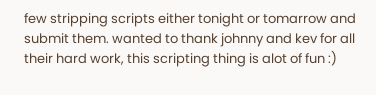few stripping scripts either tonight or tomarrow and submit them. wanted to thank johnny and kev for all their hard work, this scripting thing is alot of fun :)